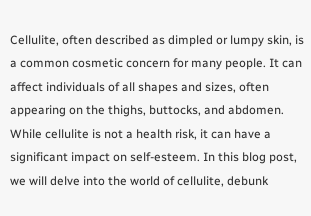Cellulite, often described as dimpled or lumpy skin, is a common cosmetic concern for many people. It can affect individuals of all shapes and sizes, often appearing on the thighs, buttocks, and abdomen. While cellulite is not a health risk, it can have a significant impact on self-esteem. In this blog post, we will delve into the world of cellulite, debunk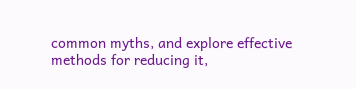common myths, and explore effective methods for reducing it,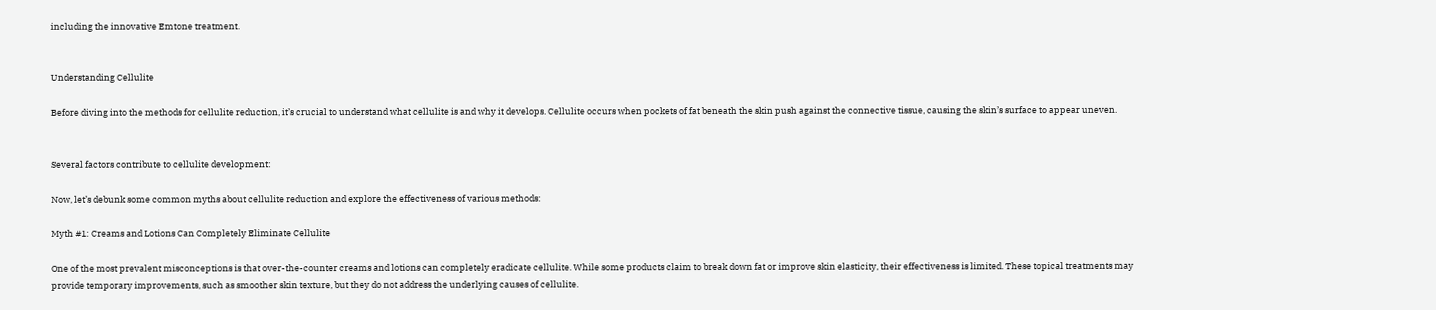including the innovative Emtone treatment.


Understanding Cellulite

Before diving into the methods for cellulite reduction, it’s crucial to understand what cellulite is and why it develops. Cellulite occurs when pockets of fat beneath the skin push against the connective tissue, causing the skin’s surface to appear uneven.


Several factors contribute to cellulite development:

Now, let’s debunk some common myths about cellulite reduction and explore the effectiveness of various methods:

Myth #1: Creams and Lotions Can Completely Eliminate Cellulite

One of the most prevalent misconceptions is that over-the-counter creams and lotions can completely eradicate cellulite. While some products claim to break down fat or improve skin elasticity, their effectiveness is limited. These topical treatments may provide temporary improvements, such as smoother skin texture, but they do not address the underlying causes of cellulite.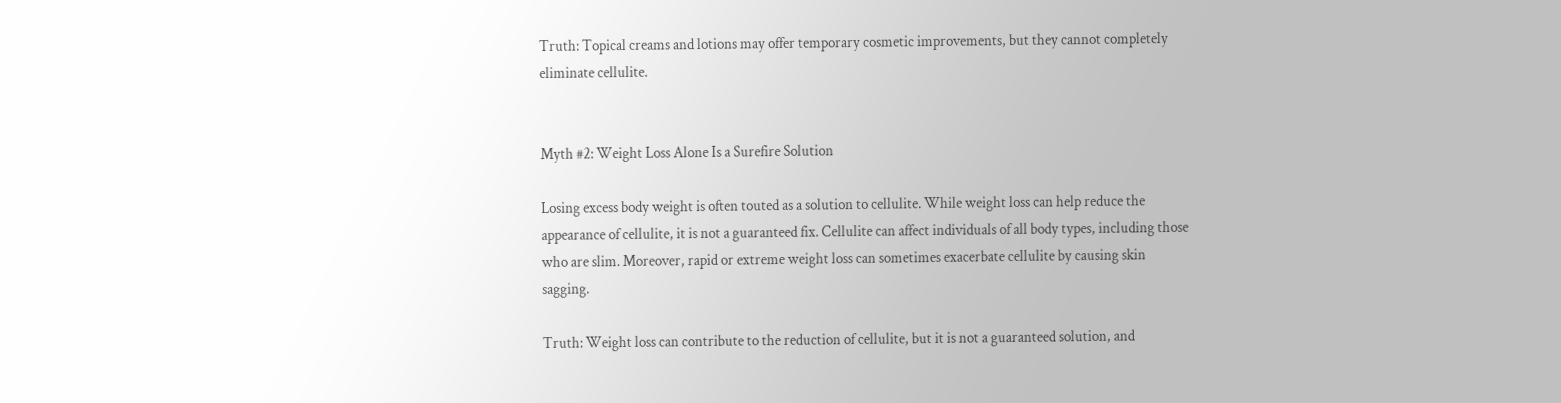Truth: Topical creams and lotions may offer temporary cosmetic improvements, but they cannot completely eliminate cellulite.


Myth #2: Weight Loss Alone Is a Surefire Solution

Losing excess body weight is often touted as a solution to cellulite. While weight loss can help reduce the appearance of cellulite, it is not a guaranteed fix. Cellulite can affect individuals of all body types, including those who are slim. Moreover, rapid or extreme weight loss can sometimes exacerbate cellulite by causing skin sagging.

Truth: Weight loss can contribute to the reduction of cellulite, but it is not a guaranteed solution, and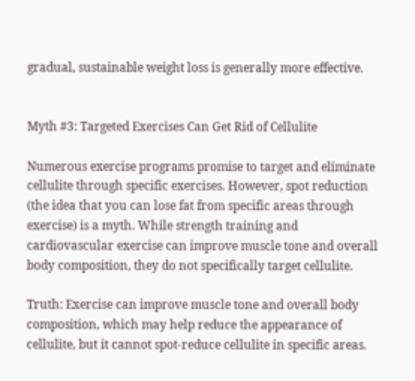gradual, sustainable weight loss is generally more effective.


Myth #3: Targeted Exercises Can Get Rid of Cellulite

Numerous exercise programs promise to target and eliminate cellulite through specific exercises. However, spot reduction (the idea that you can lose fat from specific areas through exercise) is a myth. While strength training and cardiovascular exercise can improve muscle tone and overall body composition, they do not specifically target cellulite.

Truth: Exercise can improve muscle tone and overall body composition, which may help reduce the appearance of cellulite, but it cannot spot-reduce cellulite in specific areas.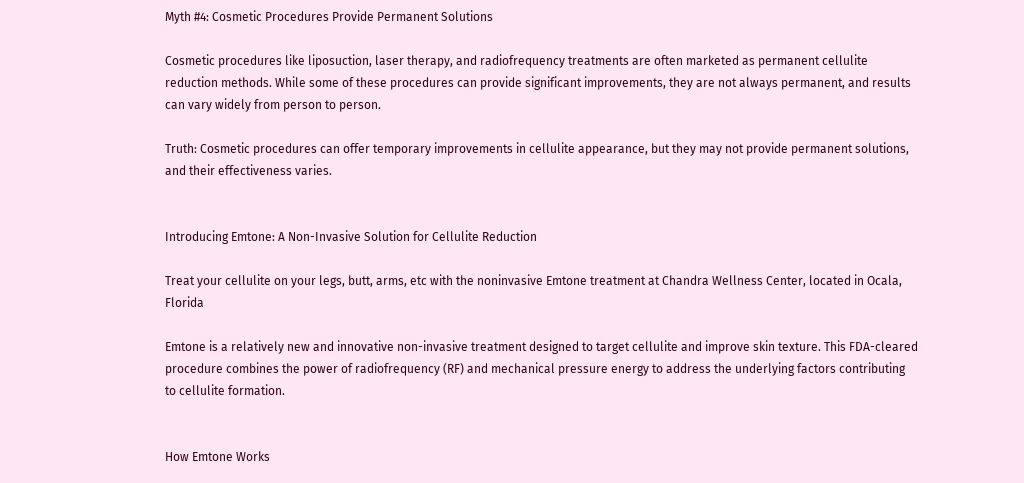Myth #4: Cosmetic Procedures Provide Permanent Solutions

Cosmetic procedures like liposuction, laser therapy, and radiofrequency treatments are often marketed as permanent cellulite reduction methods. While some of these procedures can provide significant improvements, they are not always permanent, and results can vary widely from person to person.

Truth: Cosmetic procedures can offer temporary improvements in cellulite appearance, but they may not provide permanent solutions, and their effectiveness varies.


Introducing Emtone: A Non-Invasive Solution for Cellulite Reduction

Treat your cellulite on your legs, butt, arms, etc with the noninvasive Emtone treatment at Chandra Wellness Center, located in Ocala, Florida

Emtone is a relatively new and innovative non-invasive treatment designed to target cellulite and improve skin texture. This FDA-cleared procedure combines the power of radiofrequency (RF) and mechanical pressure energy to address the underlying factors contributing to cellulite formation.


How Emtone Works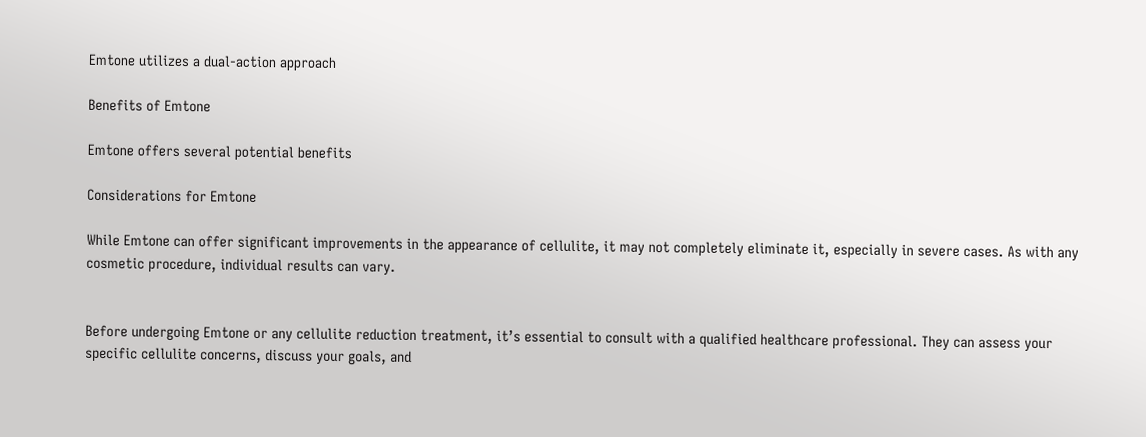Emtone utilizes a dual-action approach

Benefits of Emtone

Emtone offers several potential benefits

Considerations for Emtone

While Emtone can offer significant improvements in the appearance of cellulite, it may not completely eliminate it, especially in severe cases. As with any cosmetic procedure, individual results can vary.


Before undergoing Emtone or any cellulite reduction treatment, it’s essential to consult with a qualified healthcare professional. They can assess your specific cellulite concerns, discuss your goals, and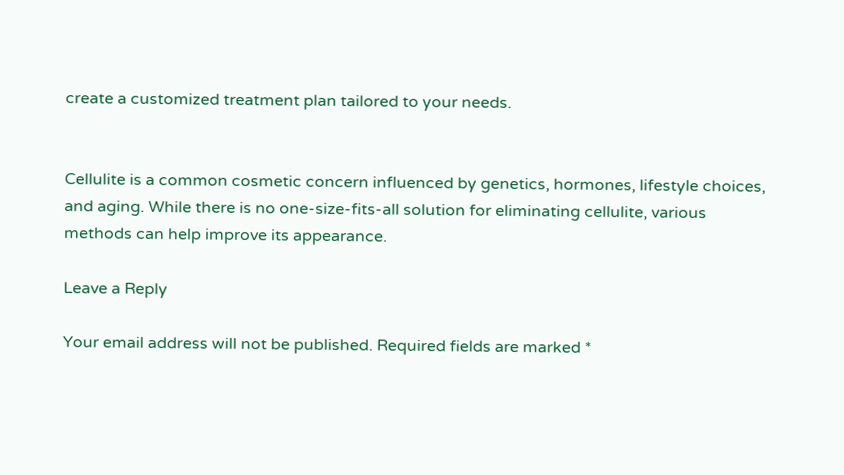create a customized treatment plan tailored to your needs.


Cellulite is a common cosmetic concern influenced by genetics, hormones, lifestyle choices, and aging. While there is no one-size-fits-all solution for eliminating cellulite, various methods can help improve its appearance.

Leave a Reply

Your email address will not be published. Required fields are marked *